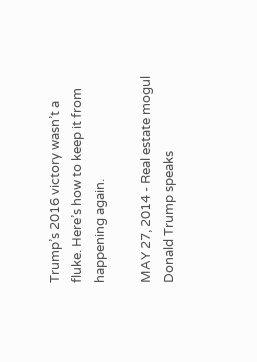Trump’s 2016 victory wasn’t a fluke. Here’s how to keep it from happening again.

MAY 27, 2014 - Real estate mogul Donald Trump speaks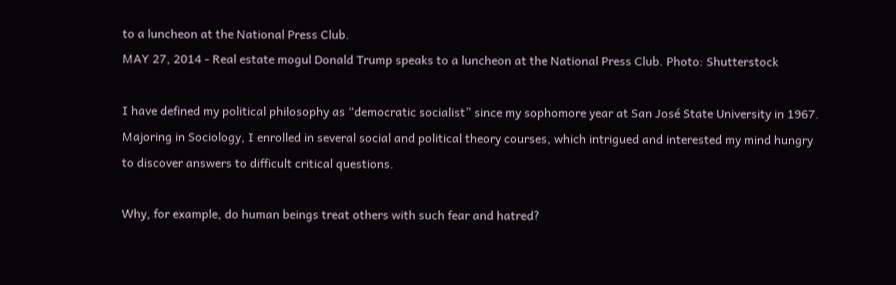to a luncheon at the National Press Club.
MAY 27, 2014 - Real estate mogul Donald Trump speaks to a luncheon at the National Press Club. Photo: Shutterstock

I have defined my political philosophy as “democratic socialist” since my sophomore year at San José State University in 1967. Majoring in Sociology, I enrolled in several social and political theory courses, which intrigued and interested my mind hungry to discover answers to difficult critical questions.

Why, for example, do human beings treat others with such fear and hatred?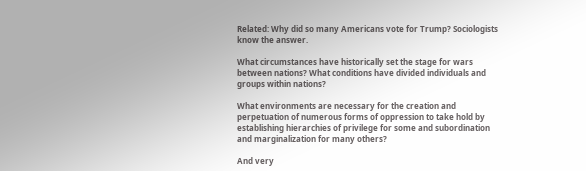Related: Why did so many Americans vote for Trump? Sociologists know the answer.

What circumstances have historically set the stage for wars between nations? What conditions have divided individuals and groups within nations?

What environments are necessary for the creation and perpetuation of numerous forms of oppression to take hold by establishing hierarchies of privilege for some and subordination and marginalization for many others?

And very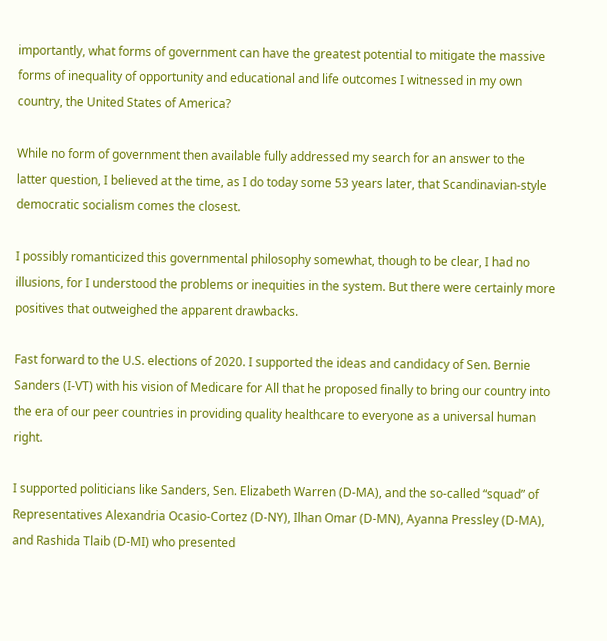importantly, what forms of government can have the greatest potential to mitigate the massive forms of inequality of opportunity and educational and life outcomes I witnessed in my own country, the United States of America?

While no form of government then available fully addressed my search for an answer to the latter question, I believed at the time, as I do today some 53 years later, that Scandinavian-style democratic socialism comes the closest.

I possibly romanticized this governmental philosophy somewhat, though to be clear, I had no illusions, for I understood the problems or inequities in the system. But there were certainly more positives that outweighed the apparent drawbacks.

Fast forward to the U.S. elections of 2020. I supported the ideas and candidacy of Sen. Bernie Sanders (I-VT) with his vision of Medicare for All that he proposed finally to bring our country into the era of our peer countries in providing quality healthcare to everyone as a universal human right.

I supported politicians like Sanders, Sen. Elizabeth Warren (D-MA), and the so-called “squad” of Representatives Alexandria Ocasio-Cortez (D-NY), Ilhan Omar (D-MN), Ayanna Pressley (D-MA), and Rashida Tlaib (D-MI) who presented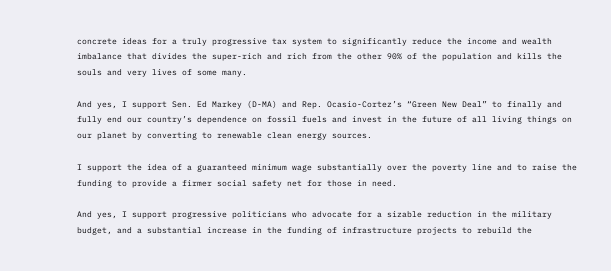concrete ideas for a truly progressive tax system to significantly reduce the income and wealth imbalance that divides the super-rich and rich from the other 90% of the population and kills the souls and very lives of some many.

And yes, I support Sen. Ed Markey (D-MA) and Rep. Ocasio-Cortez’s “Green New Deal” to finally and fully end our country’s dependence on fossil fuels and invest in the future of all living things on our planet by converting to renewable clean energy sources.

I support the idea of a guaranteed minimum wage substantially over the poverty line and to raise the funding to provide a firmer social safety net for those in need.

And yes, I support progressive politicians who advocate for a sizable reduction in the military budget, and a substantial increase in the funding of infrastructure projects to rebuild the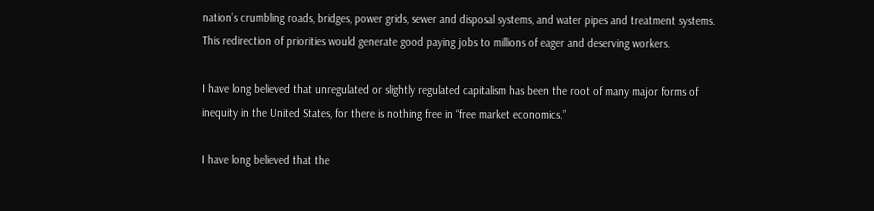nation’s crumbling roads, bridges, power grids, sewer and disposal systems, and water pipes and treatment systems. This redirection of priorities would generate good paying jobs to millions of eager and deserving workers.

I have long believed that unregulated or slightly regulated capitalism has been the root of many major forms of inequity in the United States, for there is nothing free in “free market economics.”

I have long believed that the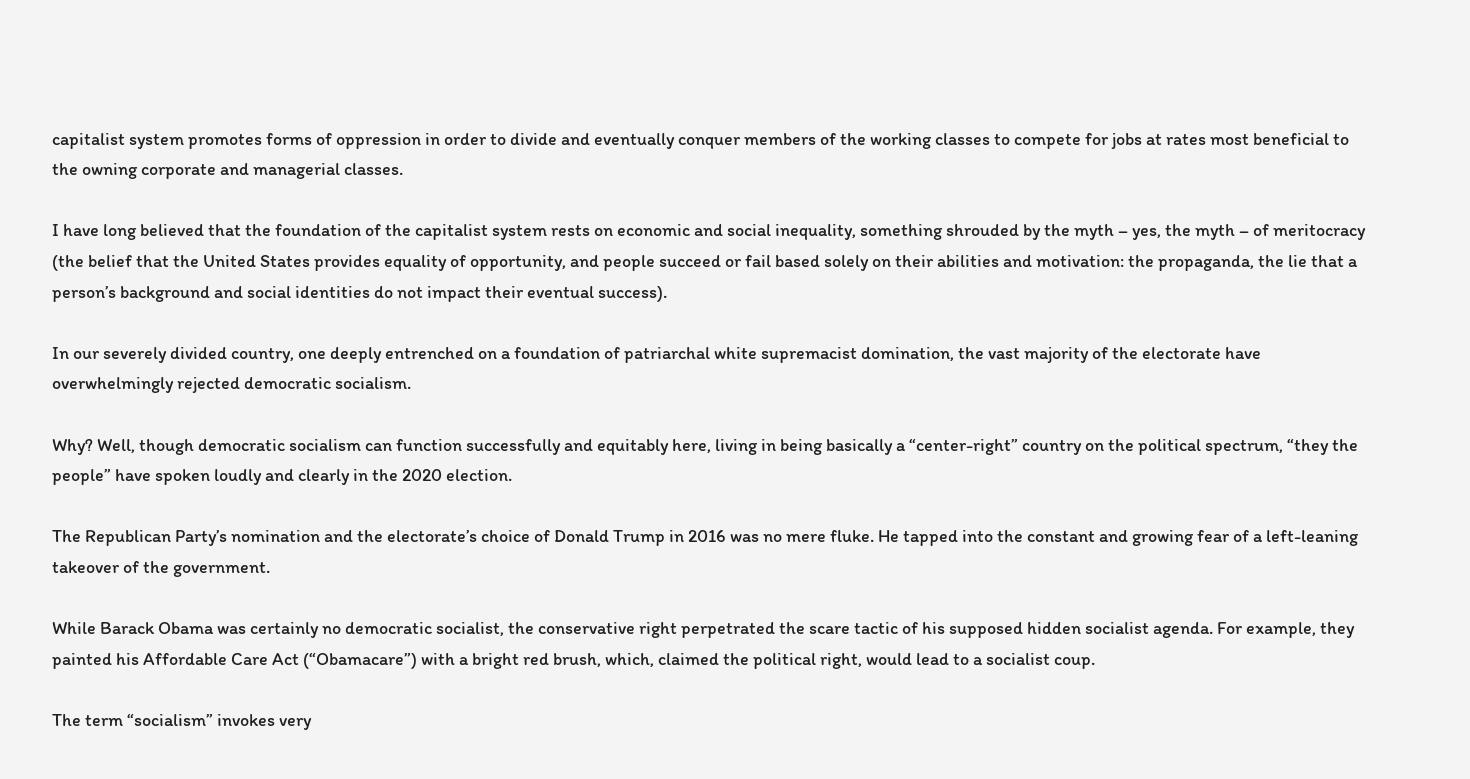capitalist system promotes forms of oppression in order to divide and eventually conquer members of the working classes to compete for jobs at rates most beneficial to the owning corporate and managerial classes.

I have long believed that the foundation of the capitalist system rests on economic and social inequality, something shrouded by the myth – yes, the myth – of meritocracy (the belief that the United States provides equality of opportunity, and people succeed or fail based solely on their abilities and motivation: the propaganda, the lie that a person’s background and social identities do not impact their eventual success).

In our severely divided country, one deeply entrenched on a foundation of patriarchal white supremacist domination, the vast majority of the electorate have overwhelmingly rejected democratic socialism.

Why? Well, though democratic socialism can function successfully and equitably here, living in being basically a “center-right” country on the political spectrum, “they the people” have spoken loudly and clearly in the 2020 election.

The Republican Party’s nomination and the electorate’s choice of Donald Trump in 2016 was no mere fluke. He tapped into the constant and growing fear of a left-leaning takeover of the government.

While Barack Obama was certainly no democratic socialist, the conservative right perpetrated the scare tactic of his supposed hidden socialist agenda. For example, they painted his Affordable Care Act (“Obamacare”) with a bright red brush, which, claimed the political right, would lead to a socialist coup.

The term “socialism” invokes very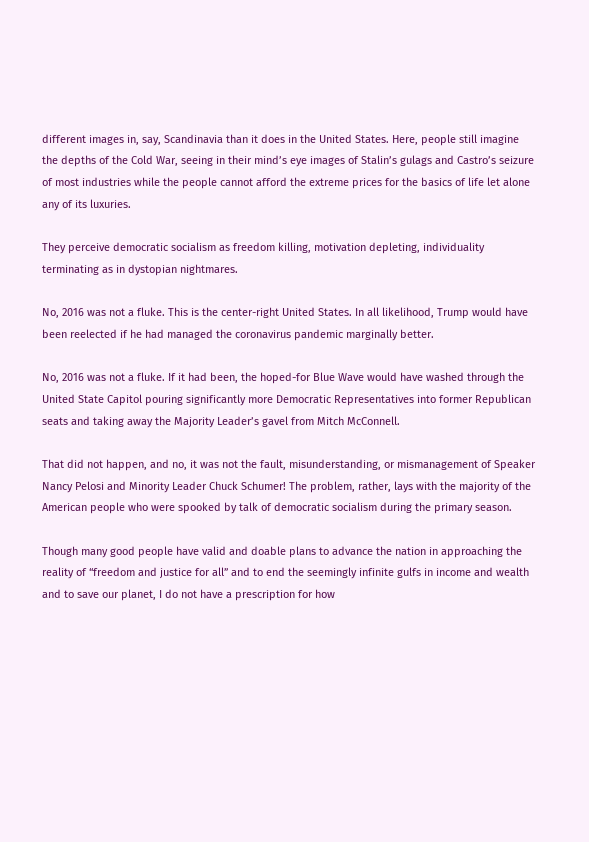different images in, say, Scandinavia than it does in the United States. Here, people still imagine the depths of the Cold War, seeing in their mind’s eye images of Stalin’s gulags and Castro’s seizure of most industries while the people cannot afford the extreme prices for the basics of life let alone any of its luxuries.

They perceive democratic socialism as freedom killing, motivation depleting, individuality terminating as in dystopian nightmares.

No, 2016 was not a fluke. This is the center-right United States. In all likelihood, Trump would have been reelected if he had managed the coronavirus pandemic marginally better.

No, 2016 was not a fluke. If it had been, the hoped-for Blue Wave would have washed through the United State Capitol pouring significantly more Democratic Representatives into former Republican seats and taking away the Majority Leader’s gavel from Mitch McConnell.

That did not happen, and no, it was not the fault, misunderstanding, or mismanagement of Speaker Nancy Pelosi and Minority Leader Chuck Schumer! The problem, rather, lays with the majority of the American people who were spooked by talk of democratic socialism during the primary season.

Though many good people have valid and doable plans to advance the nation in approaching the reality of “freedom and justice for all” and to end the seemingly infinite gulfs in income and wealth and to save our planet, I do not have a prescription for how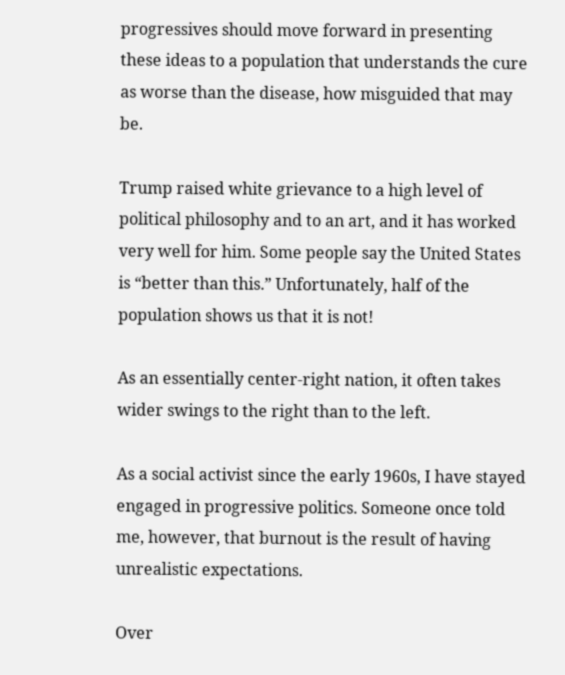progressives should move forward in presenting these ideas to a population that understands the cure as worse than the disease, how misguided that may be.

Trump raised white grievance to a high level of political philosophy and to an art, and it has worked very well for him. Some people say the United States is “better than this.” Unfortunately, half of the population shows us that it is not!

As an essentially center-right nation, it often takes wider swings to the right than to the left.

As a social activist since the early 1960s, I have stayed engaged in progressive politics. Someone once told me, however, that burnout is the result of having unrealistic expectations.

Over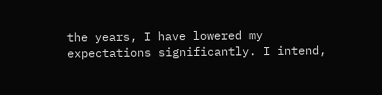the years, I have lowered my expectations significantly. I intend,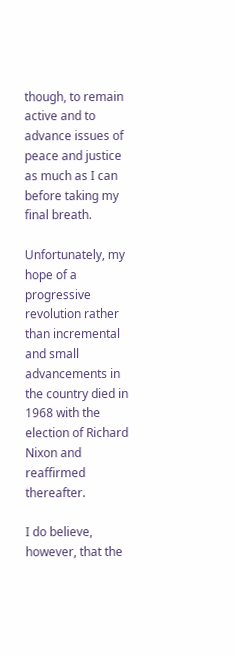though, to remain active and to advance issues of peace and justice as much as I can before taking my final breath.

Unfortunately, my hope of a progressive revolution rather than incremental and small advancements in the country died in 1968 with the election of Richard Nixon and reaffirmed thereafter.

I do believe, however, that the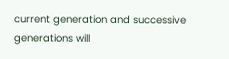current generation and successive generations will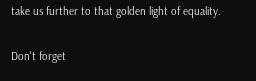take us further to that golden light of equality.

Don't forget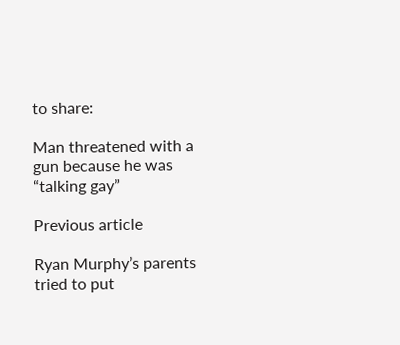to share:

Man threatened with a gun because he was “talking gay”

Previous article

Ryan Murphy’s parents tried to put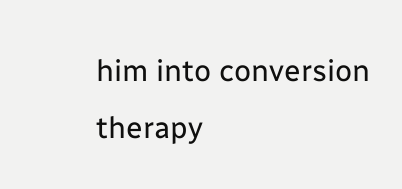him into conversion therapy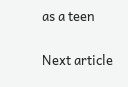as a teen

Next article